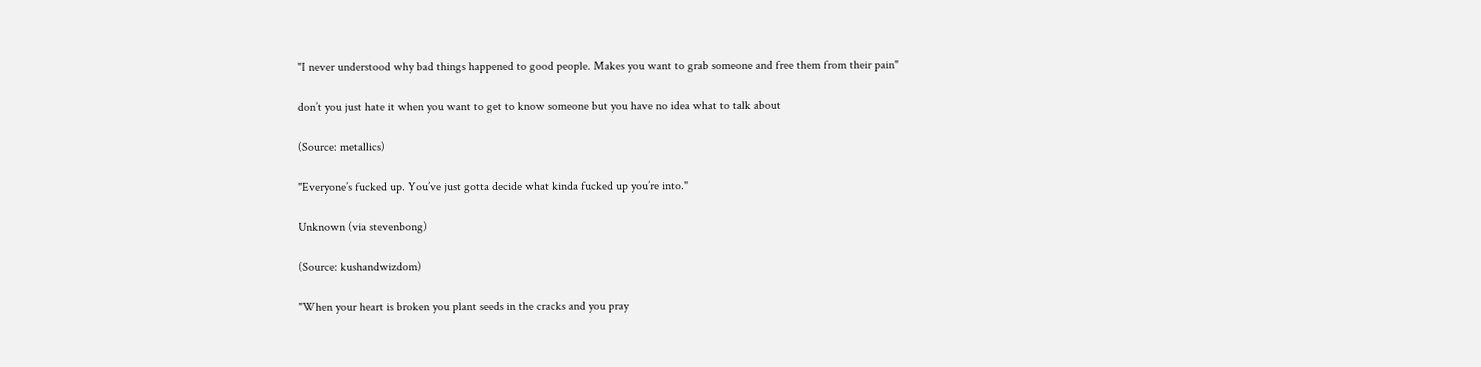"I never understood why bad things happened to good people. Makes you want to grab someone and free them from their pain"

don’t you just hate it when you want to get to know someone but you have no idea what to talk about

(Source: metallics)

"Everyone’s fucked up. You’ve just gotta decide what kinda fucked up you’re into."

Unknown (via stevenbong)

(Source: kushandwizdom)

"When your heart is broken you plant seeds in the cracks and you pray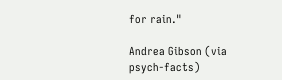for rain."

Andrea Gibson (via psych-facts)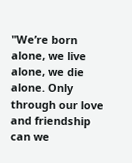"We’re born alone, we live alone, we die alone. Only through our love and friendship can we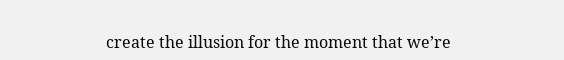create the illusion for the moment that we’re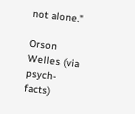not alone."

Orson Welles (via psych-facts)